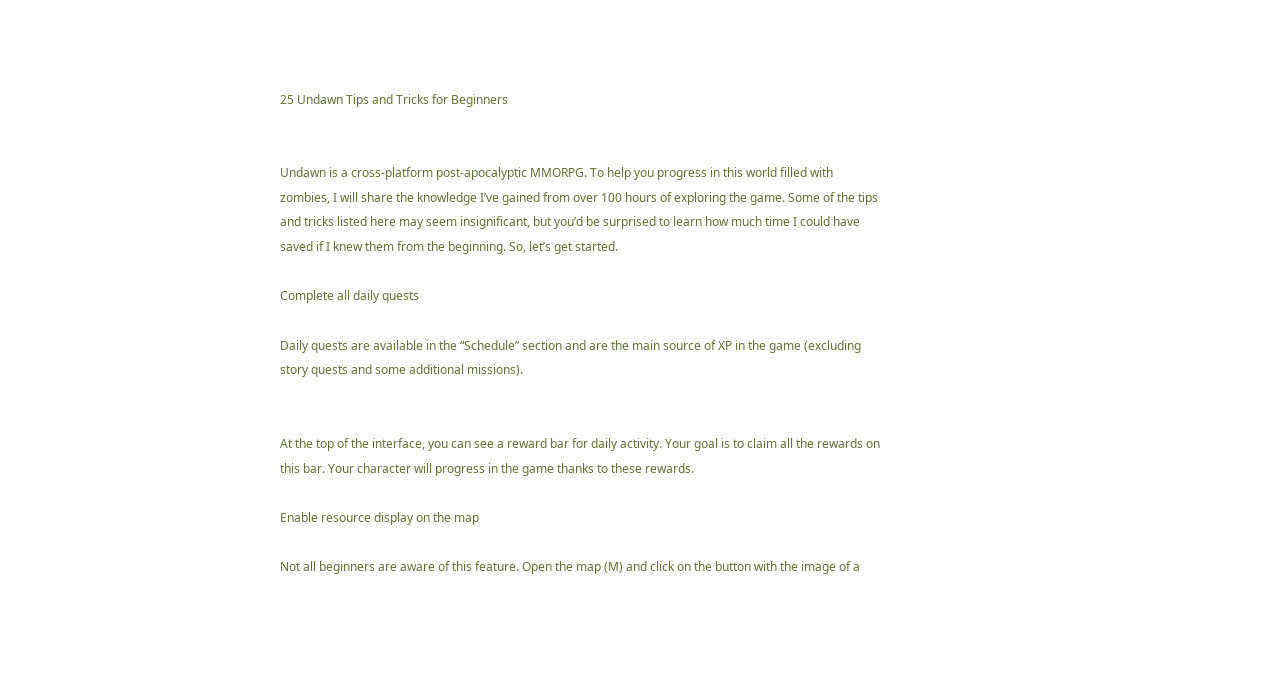25 Undawn Tips and Tricks for Beginners


Undawn is a cross-platform post-apocalyptic MMORPG. To help you progress in this world filled with zombies, I will share the knowledge I’ve gained from over 100 hours of exploring the game. Some of the tips and tricks listed here may seem insignificant, but you’d be surprised to learn how much time I could have saved if I knew them from the beginning. So, let’s get started.

Complete all daily quests

Daily quests are available in the “Schedule” section and are the main source of XP in the game (excluding story quests and some additional missions).


At the top of the interface, you can see a reward bar for daily activity. Your goal is to claim all the rewards on this bar. Your character will progress in the game thanks to these rewards.

Enable resource display on the map

Not all beginners are aware of this feature. Open the map (M) and click on the button with the image of a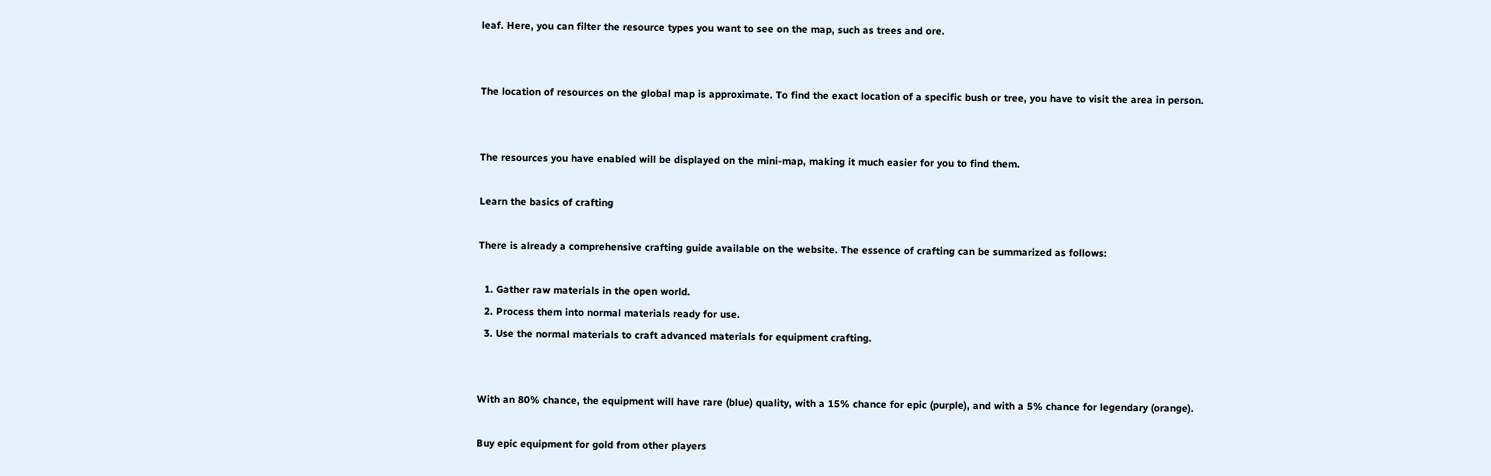leaf. Here, you can filter the resource types you want to see on the map, such as trees and ore.


The location of resources on the global map is approximate. To find the exact location of a specific bush or tree, you have to visit the area in person.


The resources you have enabled will be displayed on the mini-map, making it much easier for you to find them.

Learn the basics of crafting

There is already a comprehensive crafting guide available on the website. The essence of crafting can be summarized as follows:

  1. Gather raw materials in the open world.
  2. Process them into normal materials ready for use.
  3. Use the normal materials to craft advanced materials for equipment crafting.


With an 80% chance, the equipment will have rare (blue) quality, with a 15% chance for epic (purple), and with a 5% chance for legendary (orange).

Buy epic equipment for gold from other players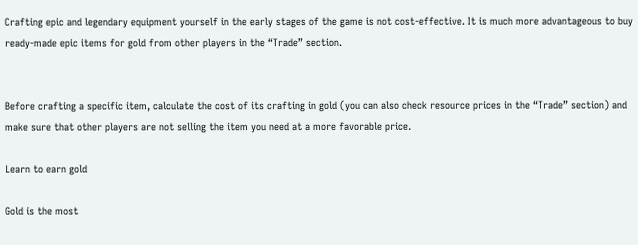Crafting epic and legendary equipment yourself in the early stages of the game is not cost-effective. It is much more advantageous to buy ready-made epic items for gold from other players in the “Trade” section.


Before crafting a specific item, calculate the cost of its crafting in gold (you can also check resource prices in the “Trade” section) and make sure that other players are not selling the item you need at a more favorable price.

Learn to earn gold

Gold is the most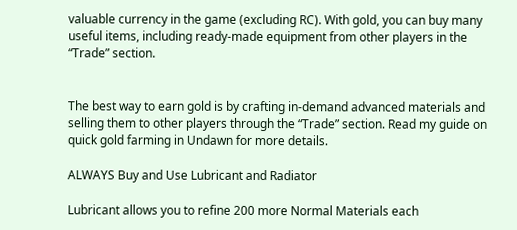valuable currency in the game (excluding RC). With gold, you can buy many useful items, including ready-made equipment from other players in the “Trade” section.


The best way to earn gold is by crafting in-demand advanced materials and selling them to other players through the “Trade” section. Read my guide on quick gold farming in Undawn for more details.

ALWAYS Buy and Use Lubricant and Radiator

Lubricant allows you to refine 200 more Normal Materials each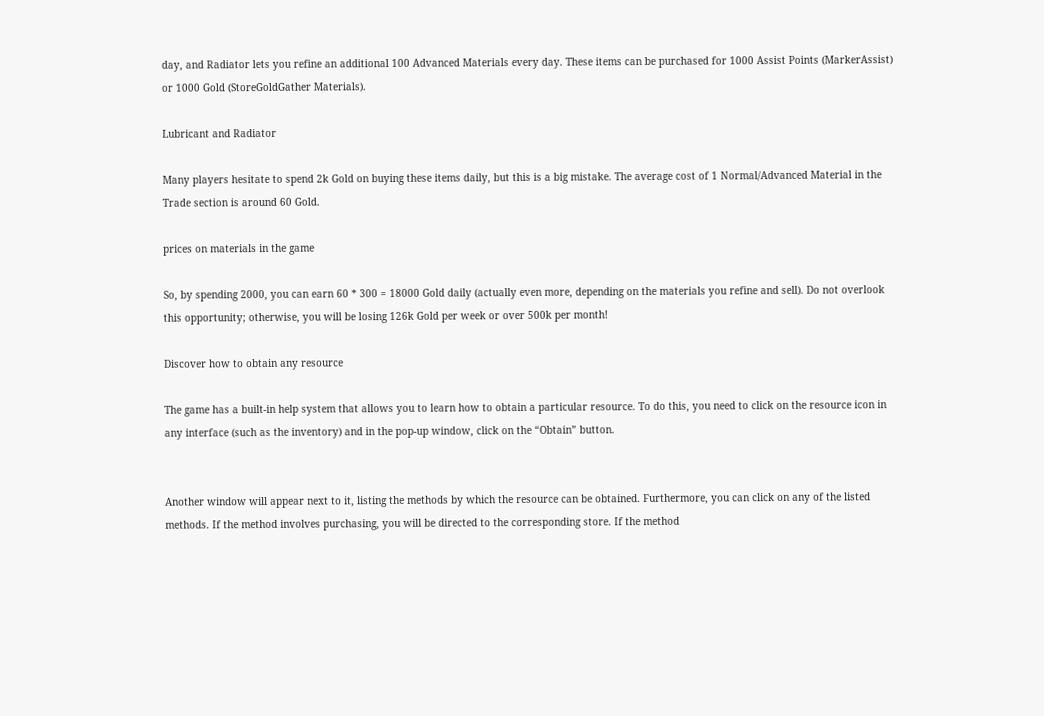day, and Radiator lets you refine an additional 100 Advanced Materials every day. These items can be purchased for 1000 Assist Points (MarkerAssist) or 1000 Gold (StoreGoldGather Materials).

Lubricant and Radiator

Many players hesitate to spend 2k Gold on buying these items daily, but this is a big mistake. The average cost of 1 Normal/Advanced Material in the Trade section is around 60 Gold.

prices on materials in the game

So, by spending 2000, you can earn 60 * 300 = 18000 Gold daily (actually even more, depending on the materials you refine and sell). Do not overlook this opportunity; otherwise, you will be losing 126k Gold per week or over 500k per month!

Discover how to obtain any resource

The game has a built-in help system that allows you to learn how to obtain a particular resource. To do this, you need to click on the resource icon in any interface (such as the inventory) and in the pop-up window, click on the “Obtain” button.


Another window will appear next to it, listing the methods by which the resource can be obtained. Furthermore, you can click on any of the listed methods. If the method involves purchasing, you will be directed to the corresponding store. If the method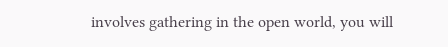involves gathering in the open world, you will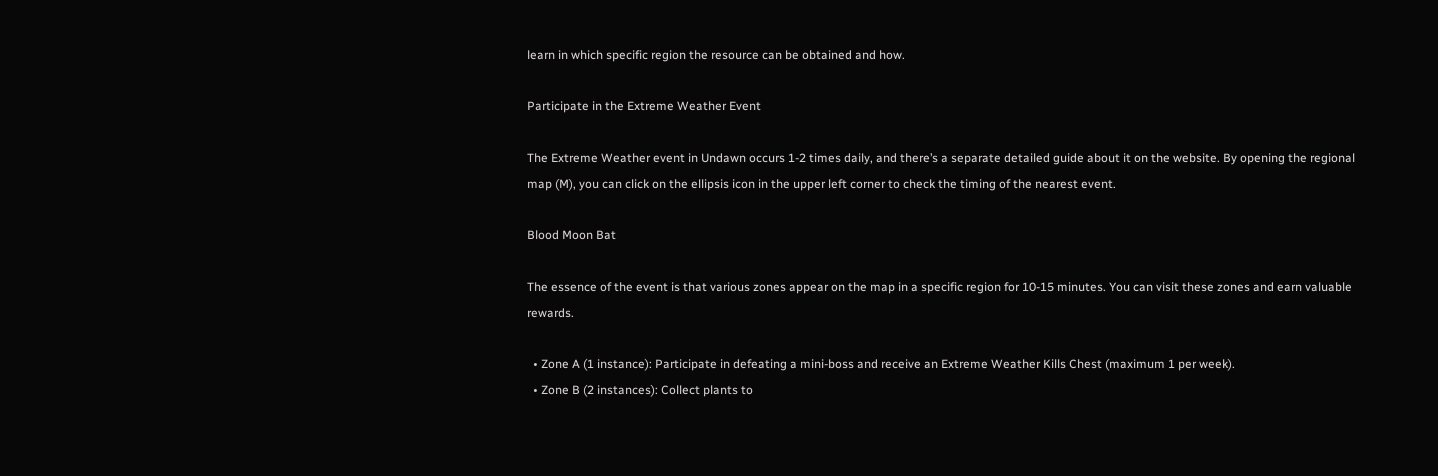learn in which specific region the resource can be obtained and how.

Participate in the Extreme Weather Event

The Extreme Weather event in Undawn occurs 1-2 times daily, and there’s a separate detailed guide about it on the website. By opening the regional map (M), you can click on the ellipsis icon in the upper left corner to check the timing of the nearest event.

Blood Moon Bat

The essence of the event is that various zones appear on the map in a specific region for 10-15 minutes. You can visit these zones and earn valuable rewards.

  • Zone A (1 instance): Participate in defeating a mini-boss and receive an Extreme Weather Kills Chest (maximum 1 per week).
  • Zone B (2 instances): Collect plants to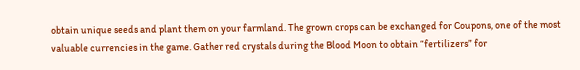obtain unique seeds and plant them on your farmland. The grown crops can be exchanged for Coupons, one of the most valuable currencies in the game. Gather red crystals during the Blood Moon to obtain “fertilizers” for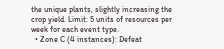the unique plants, slightly increasing the crop yield. Limit: 5 units of resources per week for each event type.
  • Zone C (4 instances): Defeat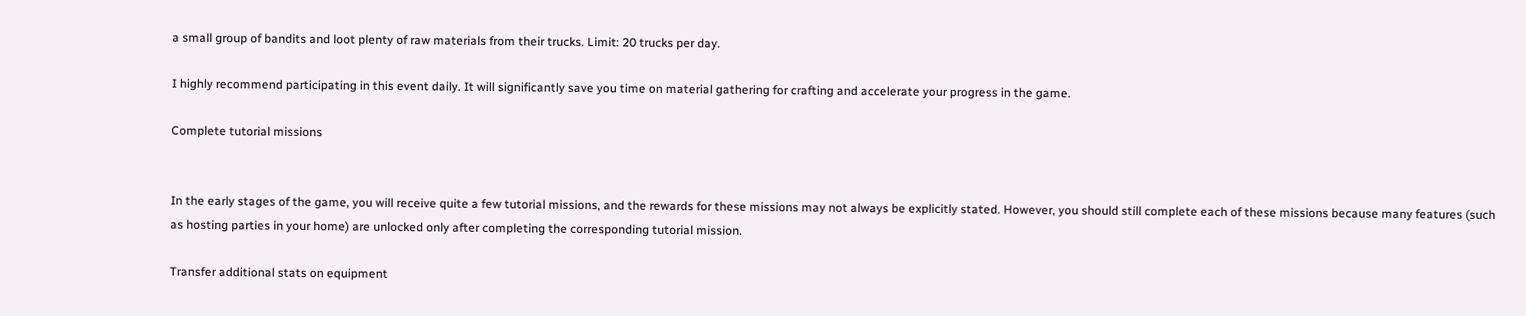a small group of bandits and loot plenty of raw materials from their trucks. Limit: 20 trucks per day.

I highly recommend participating in this event daily. It will significantly save you time on material gathering for crafting and accelerate your progress in the game.

Complete tutorial missions


In the early stages of the game, you will receive quite a few tutorial missions, and the rewards for these missions may not always be explicitly stated. However, you should still complete each of these missions because many features (such as hosting parties in your home) are unlocked only after completing the corresponding tutorial mission.

Transfer additional stats on equipment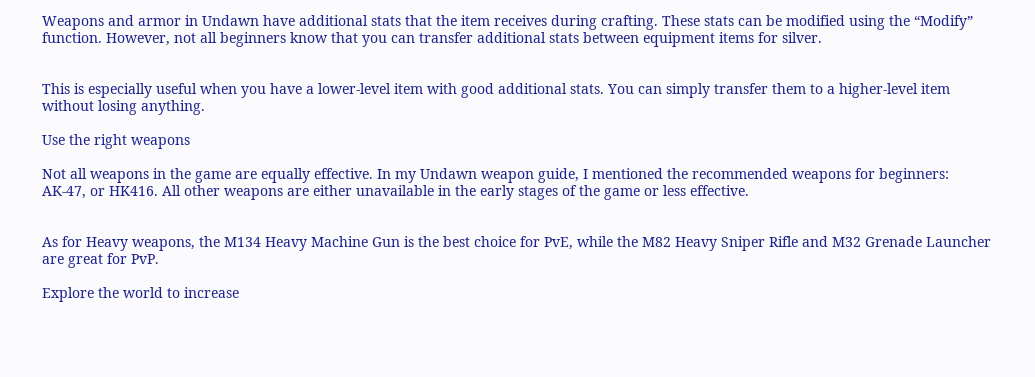Weapons and armor in Undawn have additional stats that the item receives during crafting. These stats can be modified using the “Modify” function. However, not all beginners know that you can transfer additional stats between equipment items for silver.


This is especially useful when you have a lower-level item with good additional stats. You can simply transfer them to a higher-level item without losing anything.

Use the right weapons

Not all weapons in the game are equally effective. In my Undawn weapon guide, I mentioned the recommended weapons for beginners: AK-47, or HK416. All other weapons are either unavailable in the early stages of the game or less effective.


As for Heavy weapons, the M134 Heavy Machine Gun is the best choice for PvE, while the M82 Heavy Sniper Rifle and M32 Grenade Launcher are great for PvP.

Explore the world to increase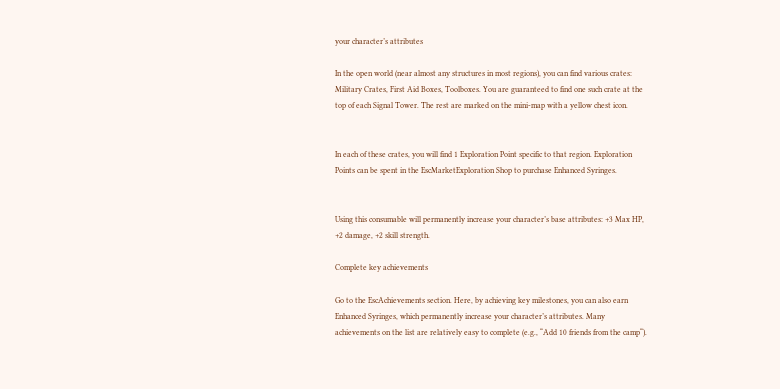your character’s attributes

In the open world (near almost any structures in most regions), you can find various crates: Military Crates, First Aid Boxes, Toolboxes. You are guaranteed to find one such crate at the top of each Signal Tower. The rest are marked on the mini-map with a yellow chest icon.


In each of these crates, you will find 1 Exploration Point specific to that region. Exploration Points can be spent in the EscMarketExploration Shop to purchase Enhanced Syringes.


Using this consumable will permanently increase your character’s base attributes: +3 Max HP, +2 damage, +2 skill strength.

Complete key achievements

Go to the EscAchievements section. Here, by achieving key milestones, you can also earn Enhanced Syringes, which permanently increase your character’s attributes. Many achievements on the list are relatively easy to complete (e.g., “Add 10 friends from the camp“).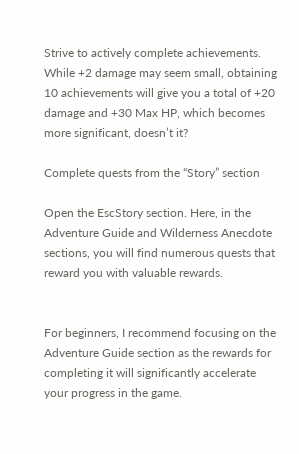Strive to actively complete achievements. While +2 damage may seem small, obtaining 10 achievements will give you a total of +20 damage and +30 Max HP, which becomes more significant, doesn’t it?

Complete quests from the “Story” section

Open the EscStory section. Here, in the Adventure Guide and Wilderness Anecdote sections, you will find numerous quests that reward you with valuable rewards.


For beginners, I recommend focusing on the Adventure Guide section as the rewards for completing it will significantly accelerate your progress in the game.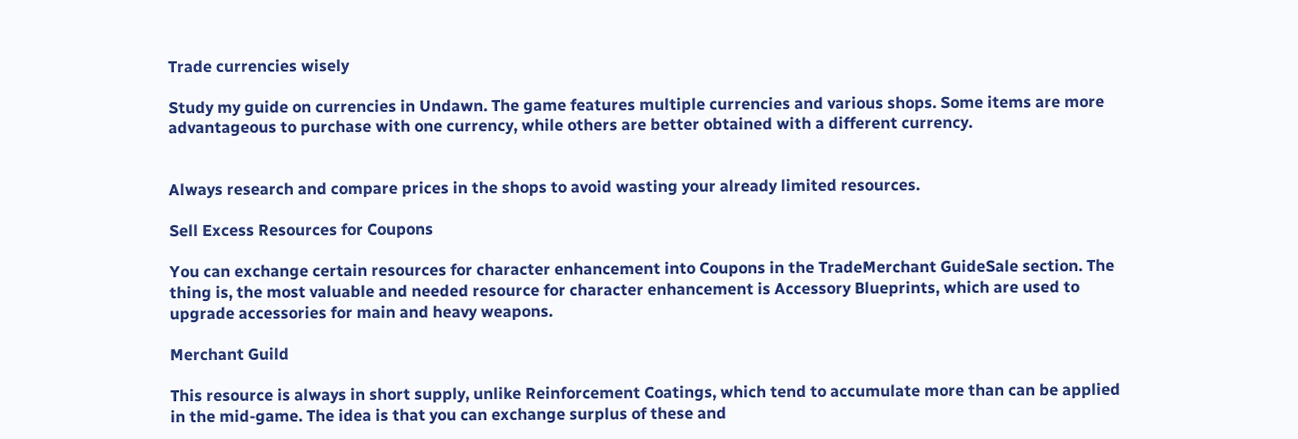Trade currencies wisely

Study my guide on currencies in Undawn. The game features multiple currencies and various shops. Some items are more advantageous to purchase with one currency, while others are better obtained with a different currency.


Always research and compare prices in the shops to avoid wasting your already limited resources.

Sell Excess Resources for Coupons

You can exchange certain resources for character enhancement into Coupons in the TradeMerchant GuideSale section. The thing is, the most valuable and needed resource for character enhancement is Accessory Blueprints, which are used to upgrade accessories for main and heavy weapons.

Merchant Guild

This resource is always in short supply, unlike Reinforcement Coatings, which tend to accumulate more than can be applied in the mid-game. The idea is that you can exchange surplus of these and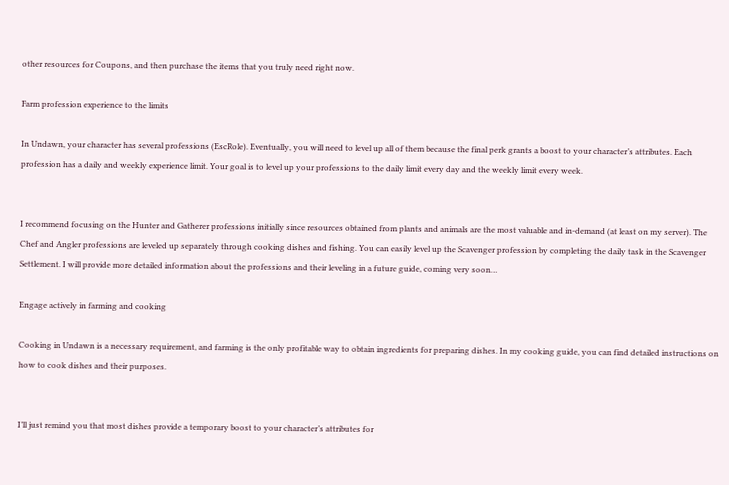other resources for Coupons, and then purchase the items that you truly need right now.

Farm profession experience to the limits

In Undawn, your character has several professions (EscRole). Eventually, you will need to level up all of them because the final perk grants a boost to your character’s attributes. Each profession has a daily and weekly experience limit. Your goal is to level up your professions to the daily limit every day and the weekly limit every week.


I recommend focusing on the Hunter and Gatherer professions initially since resources obtained from plants and animals are the most valuable and in-demand (at least on my server). The Chef and Angler professions are leveled up separately through cooking dishes and fishing. You can easily level up the Scavenger profession by completing the daily task in the Scavenger Settlement. I will provide more detailed information about the professions and their leveling in a future guide, coming very soon…

Engage actively in farming and cooking

Cooking in Undawn is a necessary requirement, and farming is the only profitable way to obtain ingredients for preparing dishes. In my cooking guide, you can find detailed instructions on how to cook dishes and their purposes.


I’ll just remind you that most dishes provide a temporary boost to your character’s attributes for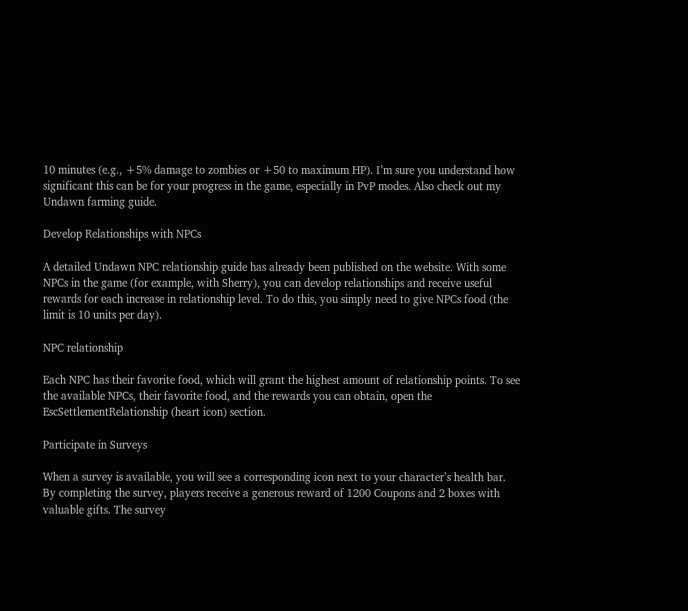10 minutes (e.g., +5% damage to zombies or +50 to maximum HP). I’m sure you understand how significant this can be for your progress in the game, especially in PvP modes. Also check out my Undawn farming guide.

Develop Relationships with NPCs

A detailed Undawn NPC relationship guide has already been published on the website. With some NPCs in the game (for example, with Sherry), you can develop relationships and receive useful rewards for each increase in relationship level. To do this, you simply need to give NPCs food (the limit is 10 units per day).

NPC relationship

Each NPC has their favorite food, which will grant the highest amount of relationship points. To see the available NPCs, their favorite food, and the rewards you can obtain, open the EscSettlementRelationship (heart icon) section.

Participate in Surveys

When a survey is available, you will see a corresponding icon next to your character’s health bar. By completing the survey, players receive a generous reward of 1200 Coupons and 2 boxes with valuable gifts. The survey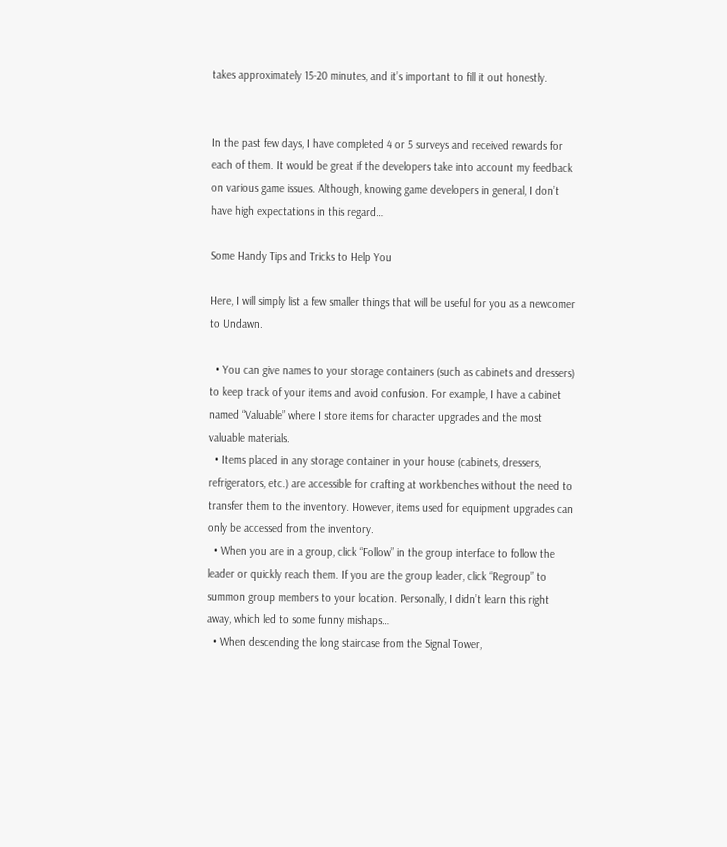takes approximately 15-20 minutes, and it’s important to fill it out honestly.


In the past few days, I have completed 4 or 5 surveys and received rewards for each of them. It would be great if the developers take into account my feedback on various game issues. Although, knowing game developers in general, I don’t have high expectations in this regard…

Some Handy Tips and Tricks to Help You

Here, I will simply list a few smaller things that will be useful for you as a newcomer to Undawn.

  • You can give names to your storage containers (such as cabinets and dressers) to keep track of your items and avoid confusion. For example, I have a cabinet named “Valuable” where I store items for character upgrades and the most valuable materials.
  • Items placed in any storage container in your house (cabinets, dressers, refrigerators, etc.) are accessible for crafting at workbenches without the need to transfer them to the inventory. However, items used for equipment upgrades can only be accessed from the inventory.
  • When you are in a group, click “Follow” in the group interface to follow the leader or quickly reach them. If you are the group leader, click “Regroup” to summon group members to your location. Personally, I didn’t learn this right away, which led to some funny mishaps…
  • When descending the long staircase from the Signal Tower,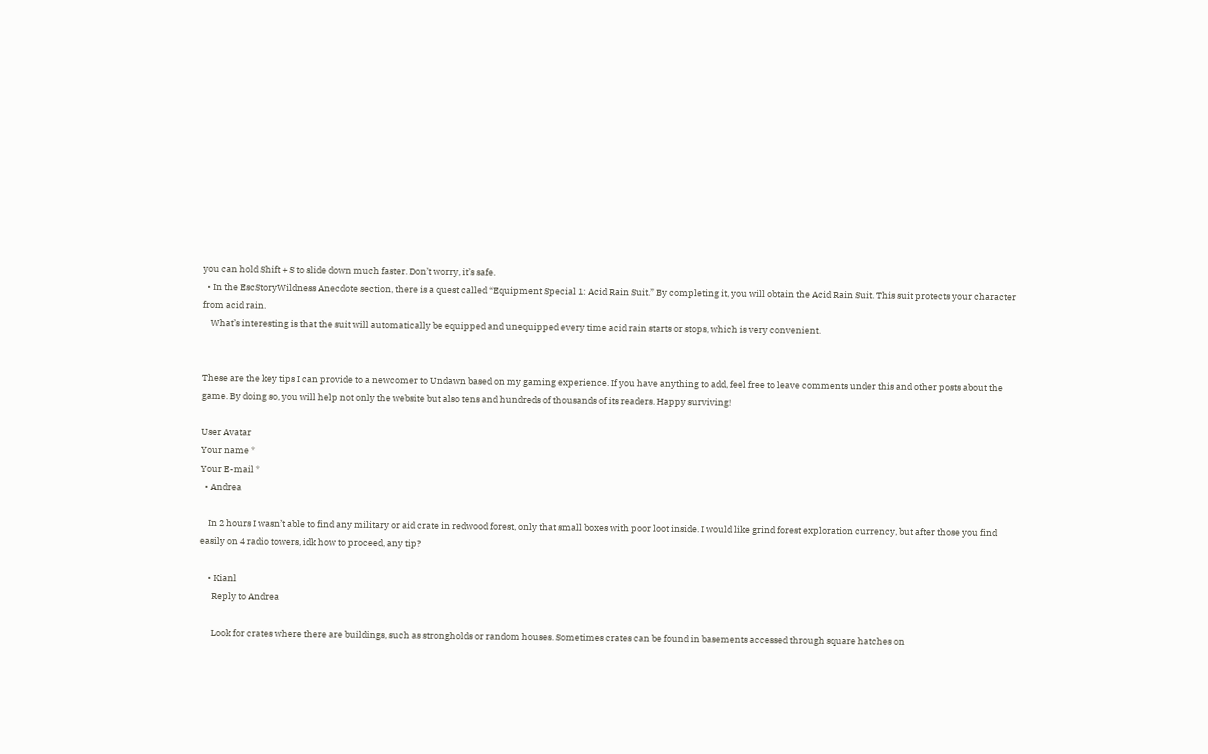you can hold Shift + S to slide down much faster. Don’t worry, it’s safe.
  • In the EscStoryWildness Anecdote section, there is a quest called “Equipment Special 1: Acid Rain Suit.” By completing it, you will obtain the Acid Rain Suit. This suit protects your character from acid rain.
    What’s interesting is that the suit will automatically be equipped and unequipped every time acid rain starts or stops, which is very convenient.


These are the key tips I can provide to a newcomer to Undawn based on my gaming experience. If you have anything to add, feel free to leave comments under this and other posts about the game. By doing so, you will help not only the website but also tens and hundreds of thousands of its readers. Happy surviving!

User Avatar
Your name *
Your E-mail *
  • Andrea

    In 2 hours I wasn’t able to find any military or aid crate in redwood forest, only that small boxes with poor loot inside. I would like grind forest exploration currency, but after those you find easily on 4 radio towers, idk how to proceed, any tip?

    • Kianl
      Reply to Andrea

      Look for crates where there are buildings, such as strongholds or random houses. Sometimes crates can be found in basements accessed through square hatches on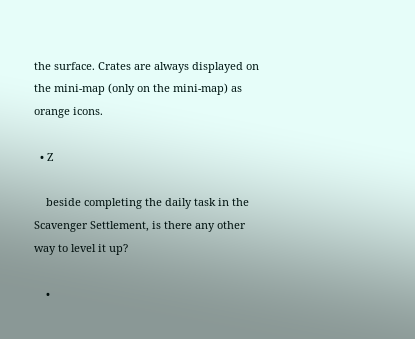the surface. Crates are always displayed on the mini-map (only on the mini-map) as orange icons.

  • Z

    beside completing the daily task in the Scavenger Settlement, is there any other way to level it up?

    •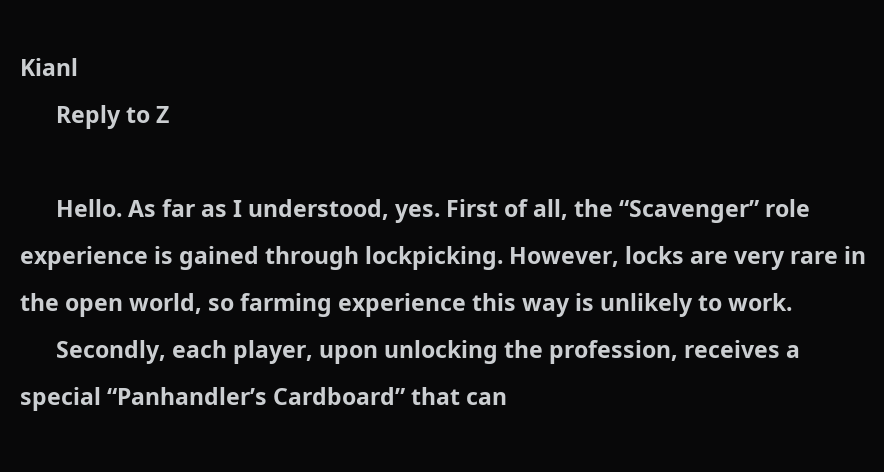Kianl
      Reply to Z

      Hello. As far as I understood, yes. First of all, the “Scavenger” role experience is gained through lockpicking. However, locks are very rare in the open world, so farming experience this way is unlikely to work.
      Secondly, each player, upon unlocking the profession, receives a special “Panhandler’s Cardboard” that can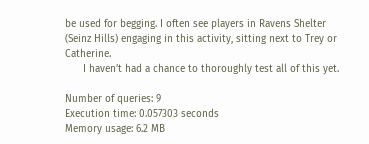be used for begging. I often see players in Ravens Shelter (Seinz Hills) engaging in this activity, sitting next to Trey or Catherine.
      I haven’t had a chance to thoroughly test all of this yet.

Number of queries: 9
Execution time: 0.057303 seconds
Memory usage: 6.2 MB